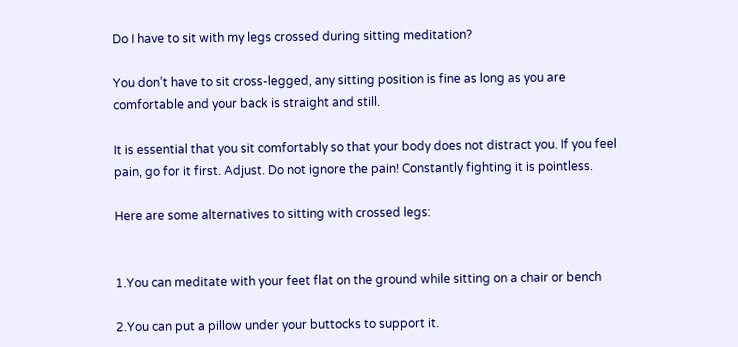Do I have to sit with my legs crossed during sitting meditation?

You don’t have to sit cross-legged, any sitting position is fine as long as you are comfortable and your back is straight and still.

It is essential that you sit comfortably so that your body does not distract you. If you feel pain, go for it first. Adjust. Do not ignore the pain! Constantly fighting it is pointless.

Here are some alternatives to sitting with crossed legs:


1.You can meditate with your feet flat on the ground while sitting on a chair or bench

2.You can put a pillow under your buttocks to support it.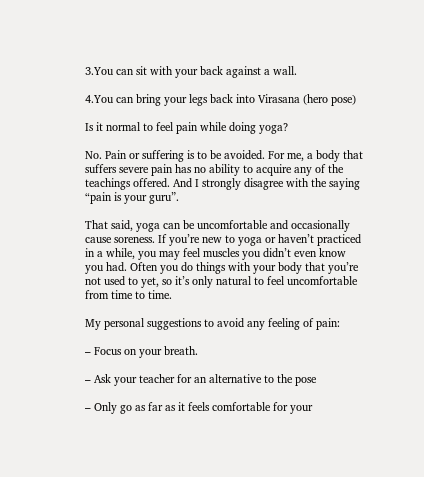3.You can sit with your back against a wall.

4.You can bring your legs back into Virasana (hero pose)

Is it normal to feel pain while doing yoga?

No. Pain or suffering is to be avoided. For me, a body that suffers severe pain has no ability to acquire any of the teachings offered. And I strongly disagree with the saying “pain is your guru”.

That said, yoga can be uncomfortable and occasionally cause soreness. If you’re new to yoga or haven’t practiced in a while, you may feel muscles you didn’t even know you had. Often you do things with your body that you’re not used to yet, so it’s only natural to feel uncomfortable from time to time.

My personal suggestions to avoid any feeling of pain:

– Focus on your breath.

– Ask your teacher for an alternative to the pose

– Only go as far as it feels comfortable for your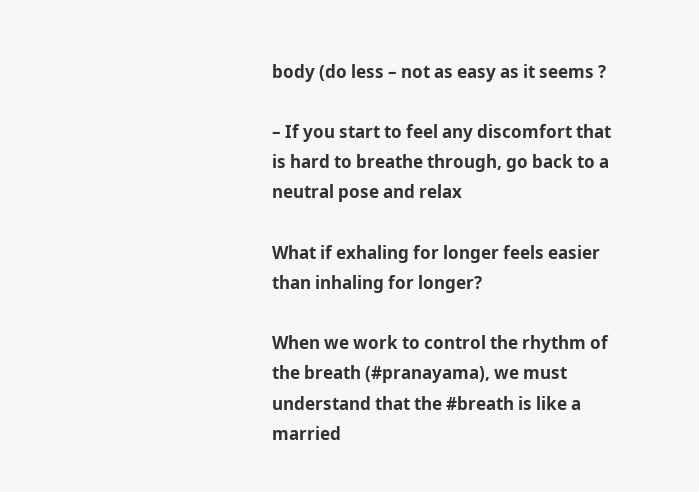body (do less – not as easy as it seems ?

– If you start to feel any discomfort that is hard to breathe through, go back to a neutral pose and relax

What if exhaling for longer feels easier than inhaling for longer?

When we work to control the rhythm of the breath (#pranayama), we must understand that the #breath is like a married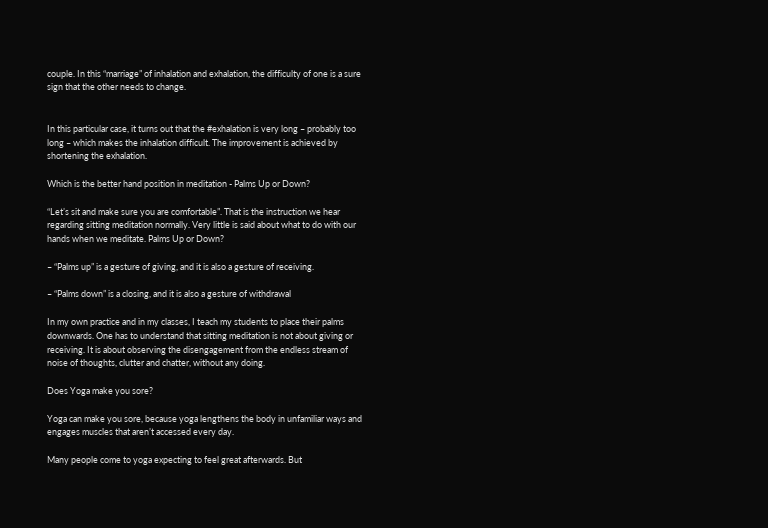couple. In this “marriage” of inhalation and exhalation, the difficulty of one is a sure sign that the other needs to change.


In this particular case, it turns out that the #exhalation is very long – probably too long – which makes the inhalation difficult. The improvement is achieved by shortening the exhalation.

Which is the better hand position in meditation - Palms Up or Down?

“Let’s sit and make sure you are comfortable”. That is the instruction we hear regarding sitting meditation normally. Very little is said about what to do with our hands when we meditate. Palms Up or Down?

– “Palms up” is a gesture of giving, and it is also a gesture of receiving.

– “Palms down” is a closing, and it is also a gesture of withdrawal

In my own practice and in my classes, I teach my students to place their palms downwards. One has to understand that sitting meditation is not about giving or receiving. It is about observing the disengagement from the endless stream of noise of thoughts, clutter and chatter, without any doing.

Does Yoga make you sore?

Yoga can make you sore, because yoga lengthens the body in unfamiliar ways and engages muscles that aren’t accessed every day.

Many people come to yoga expecting to feel great afterwards. But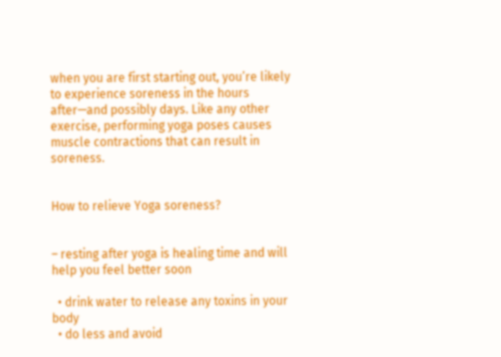when you are first starting out, you’re likely to experience soreness in the hours after—and possibly days. Like any other exercise, performing yoga poses causes muscle contractions that can result in soreness.


How to relieve Yoga soreness?


– resting after yoga is healing time and will help you feel better soon

  • drink water to release any toxins in your body
  • do less and avoid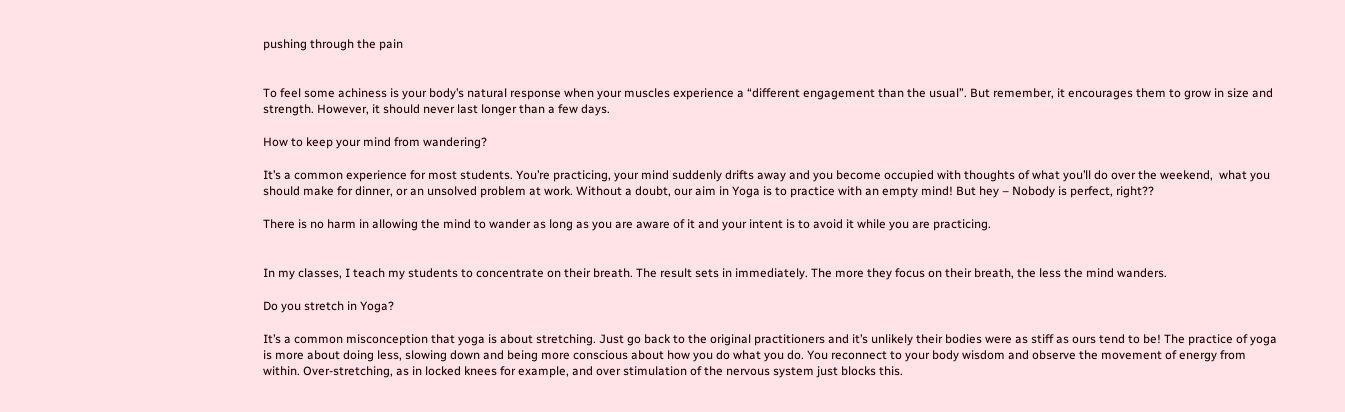pushing through the pain


To feel some achiness is your body’s natural response when your muscles experience a “different engagement than the usual”. But remember, it encourages them to grow in size and strength. However, it should never last longer than a few days.

How to keep your mind from wandering?

It’s a common experience for most students. You’re practicing, your mind suddenly drifts away and you become occupied with thoughts of what you’ll do over the weekend,  what you should make for dinner, or an unsolved problem at work. Without a doubt, our aim in Yoga is to practice with an empty mind! But hey – Nobody is perfect, right??

There is no harm in allowing the mind to wander as long as you are aware of it and your intent is to avoid it while you are practicing.


In my classes, I teach my students to concentrate on their breath. The result sets in immediately. The more they focus on their breath, the less the mind wanders.

Do you stretch in Yoga?

It’s a common misconception that yoga is about stretching. Just go back to the original practitioners and it’s unlikely their bodies were as stiff as ours tend to be! The practice of yoga is more about doing less, slowing down and being more conscious about how you do what you do. You reconnect to your body wisdom and observe the movement of energy from within. Over-stretching, as in locked knees for example, and over stimulation of the nervous system just blocks this.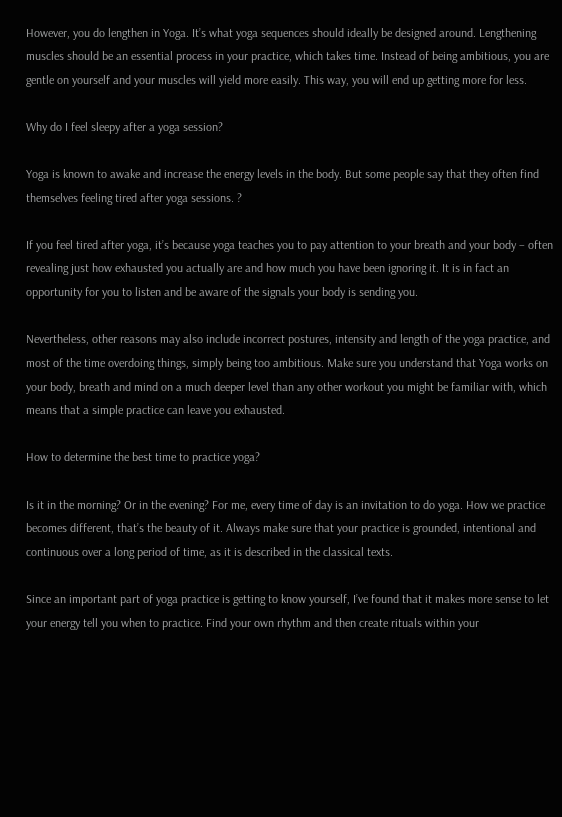However, you do lengthen in Yoga. It’s what yoga sequences should ideally be designed around. Lengthening muscles should be an essential process in your practice, which takes time. Instead of being ambitious, you are gentle on yourself and your muscles will yield more easily. This way, you will end up getting more for less.

Why do I feel sleepy after a yoga session?

Yoga is known to awake and increase the energy levels in the body. But some people say that they often find themselves feeling tired after yoga sessions. ?

If you feel tired after yoga, it’s because yoga teaches you to pay attention to your breath and your body – often revealing just how exhausted you actually are and how much you have been ignoring it. It is in fact an opportunity for you to listen and be aware of the signals your body is sending you.

Nevertheless, other reasons may also include incorrect postures, intensity and length of the yoga practice, and most of the time overdoing things, simply being too ambitious. Make sure you understand that Yoga works on your body, breath and mind on a much deeper level than any other workout you might be familiar with, which means that a simple practice can leave you exhausted.

How to determine the best time to practice yoga?

Is it in the morning? Or in the evening? For me, every time of day is an invitation to do yoga. How we practice becomes different, that’s the beauty of it. Always make sure that your practice is grounded, intentional and continuous over a long period of time, as it is described in the classical texts.

Since an important part of yoga practice is getting to know yourself, I’ve found that it makes more sense to let your energy tell you when to practice. Find your own rhythm and then create rituals within your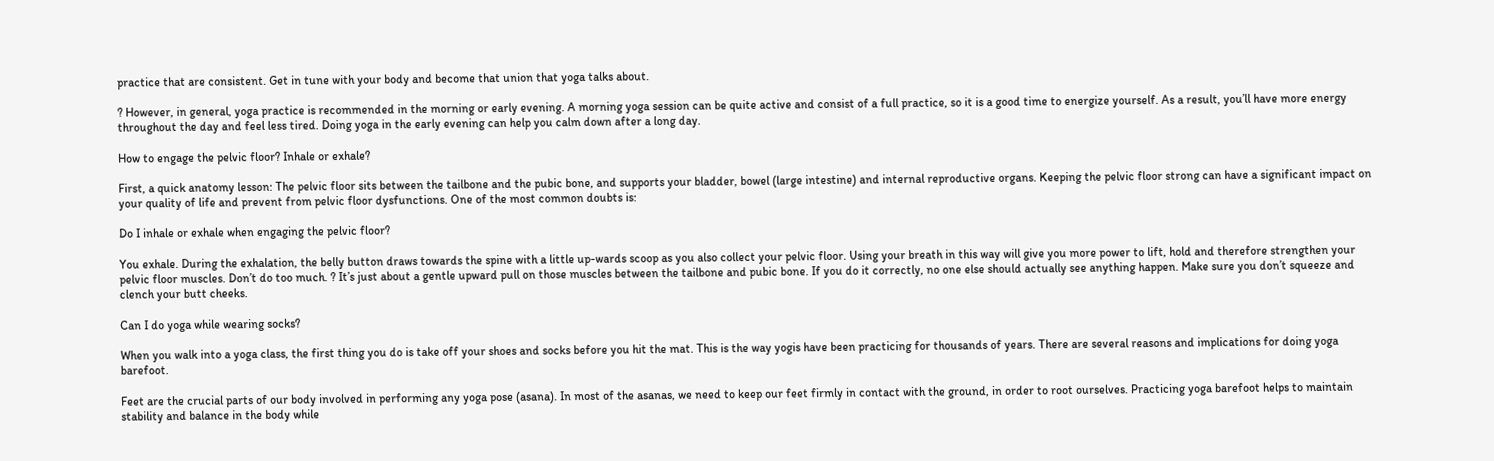practice that are consistent. Get in tune with your body and become that union that yoga talks about.

? However, in general, yoga practice is recommended in the morning or early evening. A morning yoga session can be quite active and consist of a full practice, so it is a good time to energize yourself. As a result, you’ll have more energy throughout the day and feel less tired. Doing yoga in the early evening can help you calm down after a long day.

How to engage the pelvic floor? Inhale or exhale?

First, a quick anatomy lesson: The pelvic floor sits between the tailbone and the pubic bone, and supports your bladder, bowel (large intestine) and internal reproductive organs. Keeping the pelvic floor strong can have a significant impact on your quality of life and prevent from pelvic floor dysfunctions. One of the most common doubts is:

Do I inhale or exhale when engaging the pelvic floor?

You exhale. During the exhalation, the belly button draws towards the spine with a little up-wards scoop as you also collect your pelvic floor. Using your breath in this way will give you more power to lift, hold and therefore strengthen your pelvic floor muscles. Don’t do too much. ? It’s just about a gentle upward pull on those muscles between the tailbone and pubic bone. If you do it correctly, no one else should actually see anything happen. Make sure you don’t squeeze and clench your butt cheeks.

Can I do yoga while wearing socks?

When you walk into a yoga class, the first thing you do is take off your shoes and socks before you hit the mat. This is the way yogis have been practicing for thousands of years. There are several reasons and implications for doing yoga barefoot.

Feet are the crucial parts of our body involved in performing any yoga pose (asana). In most of the asanas, we need to keep our feet firmly in contact with the ground, in order to root ourselves. Practicing yoga barefoot helps to maintain stability and balance in the body while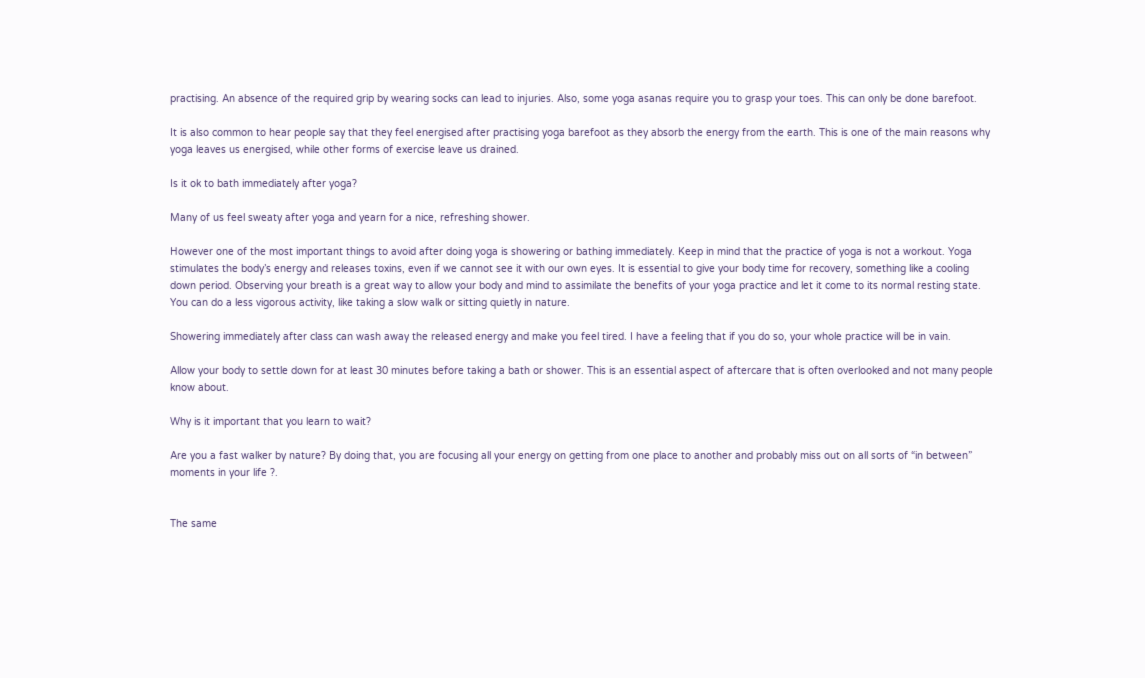practising. An absence of the required grip by wearing socks can lead to injuries. Also, some yoga asanas require you to grasp your toes. This can only be done barefoot.

It is also common to hear people say that they feel energised after practising yoga barefoot as they absorb the energy from the earth. This is one of the main reasons why yoga leaves us energised, while other forms of exercise leave us drained.

Is it ok to bath immediately after yoga?

Many of us feel sweaty after yoga and yearn for a nice, refreshing shower.

However one of the most important things to avoid after doing yoga is showering or bathing immediately. Keep in mind that the practice of yoga is not a workout. Yoga stimulates the body’s energy and releases toxins, even if we cannot see it with our own eyes. It is essential to give your body time for recovery, something like a cooling down period. Observing your breath is a great way to allow your body and mind to assimilate the benefits of your yoga practice and let it come to its normal resting state. You can do a less vigorous activity, like taking a slow walk or sitting quietly in nature.

Showering immediately after class can wash away the released energy and make you feel tired. I have a feeling that if you do so, your whole practice will be in vain.

Allow your body to settle down for at least 30 minutes before taking a bath or shower. This is an essential aspect of aftercare that is often overlooked and not many people know about.

Why is it important that you learn to wait?

Are you a fast walker by nature? By doing that, you are focusing all your energy on getting from one place to another and probably miss out on all sorts of “in between” moments in your life ?.


The same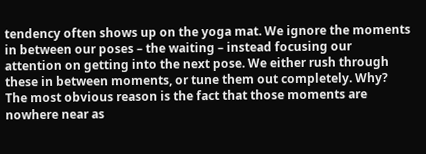tendency often shows up on the yoga mat. We ignore the moments in between our poses – the waiting – instead focusing our attention on getting into the next pose. We either rush through these in between moments, or tune them out completely. Why? The most obvious reason is the fact that those moments are nowhere near as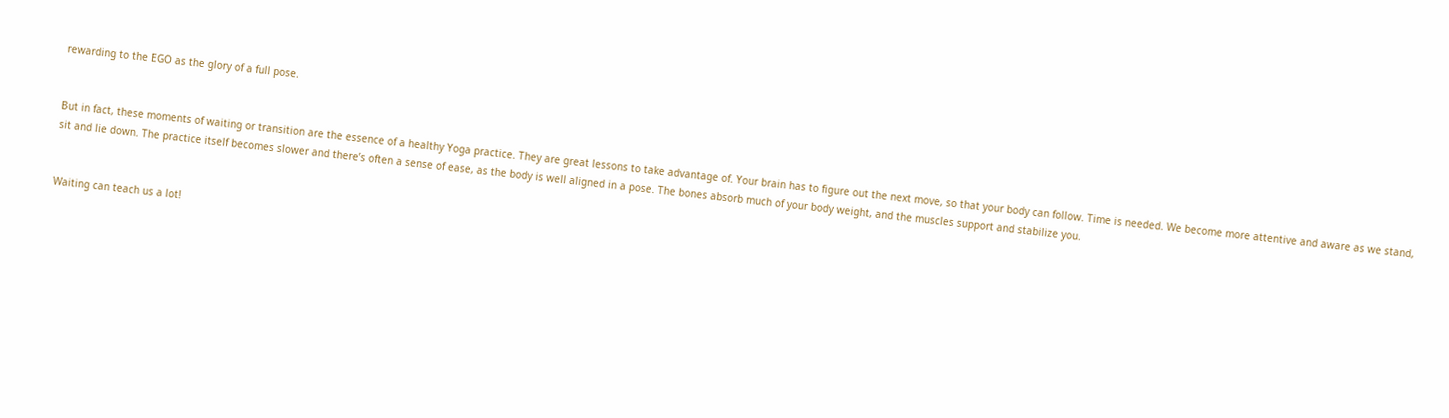rewarding to the EGO as the glory of a full pose.


But in fact, these moments of waiting or transition are the essence of a healthy Yoga practice. They are great lessons to take advantage of. Your brain has to figure out the next move, so that your body can follow. Time is needed. We become more attentive and aware as we stand, sit and lie down. The practice itself becomes slower and there’s often a sense of ease, as the body is well aligned in a pose. The bones absorb much of your body weight, and the muscles support and stabilize you.


Waiting can teach us a lot!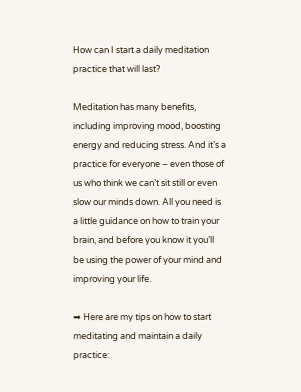How can I start a daily meditation practice that will last?

Meditation has many benefits, including improving mood, boosting energy and reducing stress. And it’s a practice for everyone – even those of us who think we can’t sit still or even slow our minds down. All you need is a little guidance on how to train your brain, and before you know it you’ll be using the power of your mind and improving your life.

➡ Here are my tips on how to start meditating and maintain a daily practice: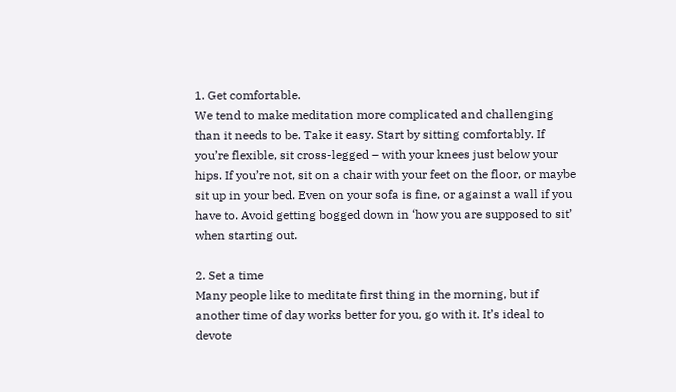1. Get comfortable.
We tend to make meditation more complicated and challenging than it needs to be. Take it easy. Start by sitting comfortably. If you’re flexible, sit cross-legged – with your knees just below your hips. If you’re not, sit on a chair with your feet on the floor, or maybe sit up in your bed. Even on your sofa is fine, or against a wall if you have to. Avoid getting bogged down in ‘how you are supposed to sit’ when starting out.

2. Set a time
Many people like to meditate first thing in the morning, but if another time of day works better for you, go with it. It’s ideal to devote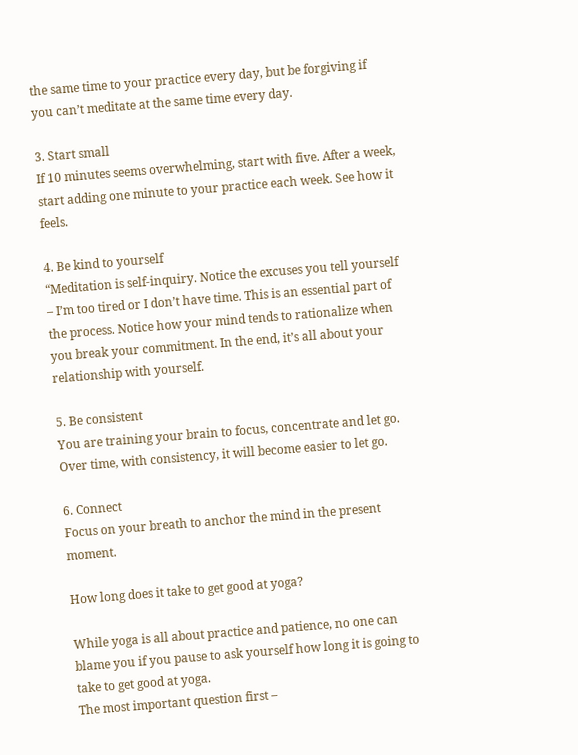the same time to your practice every day, but be forgiving if you can’t meditate at the same time every day.

3. Start small
If 10 minutes seems overwhelming, start with five. After a week, start adding one minute to your practice each week. See how it feels.

4. Be kind to yourself
“Meditation is self-inquiry. Notice the excuses you tell yourself – I’m too tired or I don’t have time. This is an essential part of the process. Notice how your mind tends to rationalize when you break your commitment. In the end, it’s all about your relationship with yourself.

5. Be consistent
You are training your brain to focus, concentrate and let go. Over time, with consistency, it will become easier to let go.

6. Connect
Focus on your breath to anchor the mind in the present moment.

How long does it take to get good at yoga?

While yoga is all about practice and patience, no one can blame you if you pause to ask yourself how long it is going to take to get good at yoga.
The most important question first –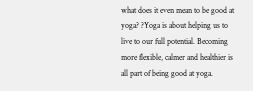what does it even mean to be good at yoga? ?Yoga is about helping us to live to our full potential. Becoming more flexible, calmer and healthier is all part of being good at yoga.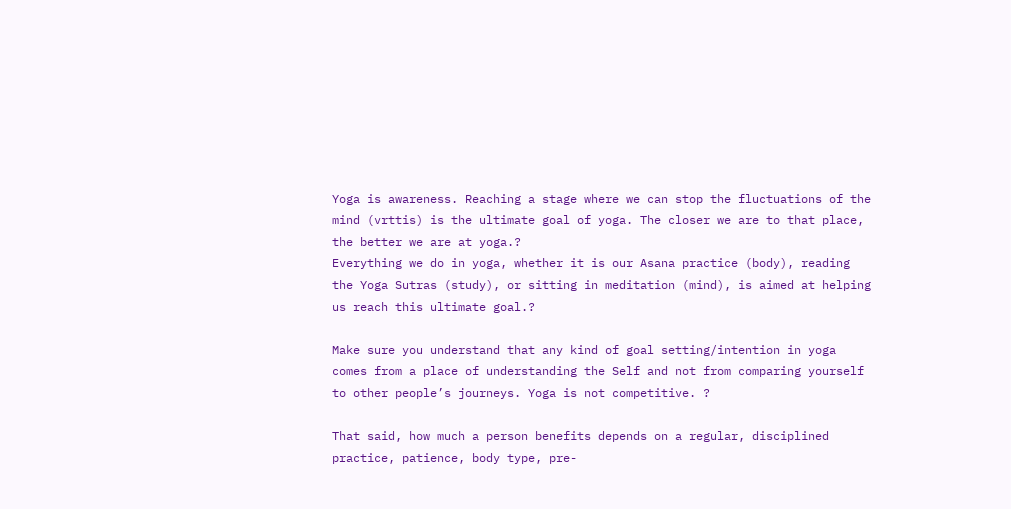Yoga is awareness. Reaching a stage where we can stop the fluctuations of the mind (vrttis) is the ultimate goal of yoga. The closer we are to that place, the better we are at yoga.?
Everything we do in yoga, whether it is our Asana practice (body), reading the Yoga Sutras (study), or sitting in meditation (mind), is aimed at helping us reach this ultimate goal.?

Make sure you understand that any kind of goal setting/intention in yoga comes from a place of understanding the Self and not from comparing yourself to other people’s journeys. Yoga is not competitive. ?

That said, how much a person benefits depends on a regular, disciplined practice, patience, body type, pre-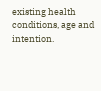existing health conditions, age and intention.